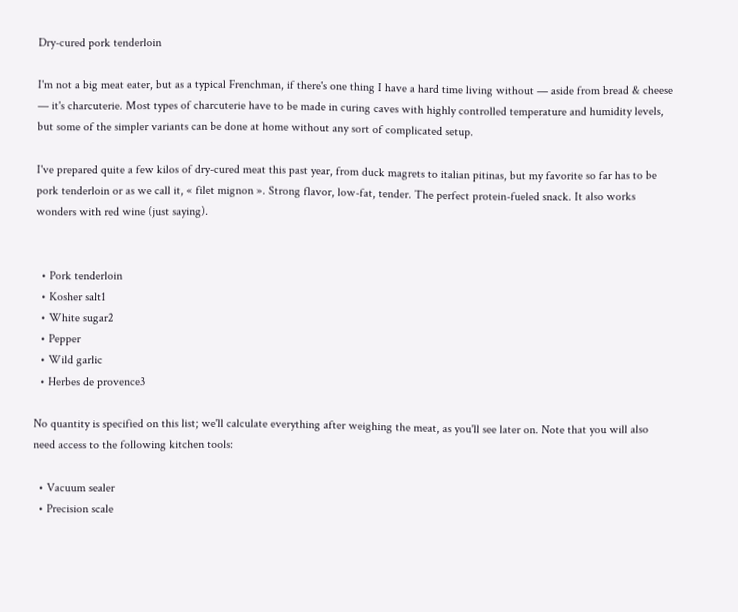Dry-cured pork tenderloin

I'm not a big meat eater, but as a typical Frenchman, if there's one thing I have a hard time living without — aside from bread & cheese — it's charcuterie. Most types of charcuterie have to be made in curing caves with highly controlled temperature and humidity levels, but some of the simpler variants can be done at home without any sort of complicated setup.

I've prepared quite a few kilos of dry-cured meat this past year, from duck magrets to italian pitinas, but my favorite so far has to be pork tenderloin or as we call it, « filet mignon ». Strong flavor, low-fat, tender. The perfect protein-fueled snack. It also works wonders with red wine (just saying).


  • Pork tenderloin
  • Kosher salt1
  • White sugar2
  • Pepper
  • Wild garlic
  • Herbes de provence3

No quantity is specified on this list; we'll calculate everything after weighing the meat, as you'll see later on. Note that you will also need access to the following kitchen tools:

  • Vacuum sealer
  • Precision scale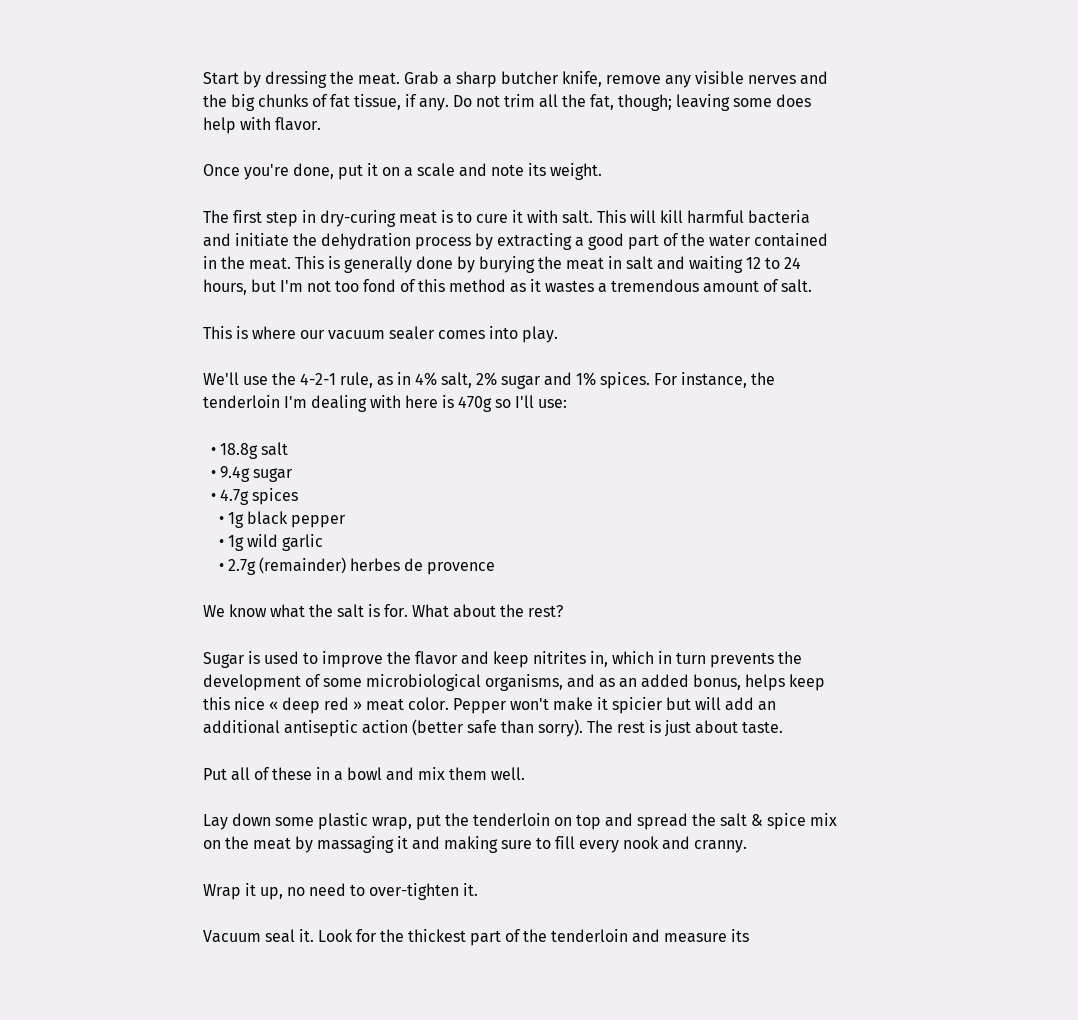Start by dressing the meat. Grab a sharp butcher knife, remove any visible nerves and the big chunks of fat tissue, if any. Do not trim all the fat, though; leaving some does help with flavor.

Once you're done, put it on a scale and note its weight.

The first step in dry-curing meat is to cure it with salt. This will kill harmful bacteria and initiate the dehydration process by extracting a good part of the water contained in the meat. This is generally done by burying the meat in salt and waiting 12 to 24 hours, but I'm not too fond of this method as it wastes a tremendous amount of salt.

This is where our vacuum sealer comes into play.

We'll use the 4-2-1 rule, as in 4% salt, 2% sugar and 1% spices. For instance, the tenderloin I'm dealing with here is 470g so I'll use:

  • 18.8g salt
  • 9.4g sugar
  • 4.7g spices
    • 1g black pepper
    • 1g wild garlic
    • 2.7g (remainder) herbes de provence

We know what the salt is for. What about the rest?

Sugar is used to improve the flavor and keep nitrites in, which in turn prevents the development of some microbiological organisms, and as an added bonus, helps keep this nice « deep red » meat color. Pepper won't make it spicier but will add an additional antiseptic action (better safe than sorry). The rest is just about taste.

Put all of these in a bowl and mix them well.

Lay down some plastic wrap, put the tenderloin on top and spread the salt & spice mix on the meat by massaging it and making sure to fill every nook and cranny.

Wrap it up, no need to over-tighten it.

Vacuum seal it. Look for the thickest part of the tenderloin and measure its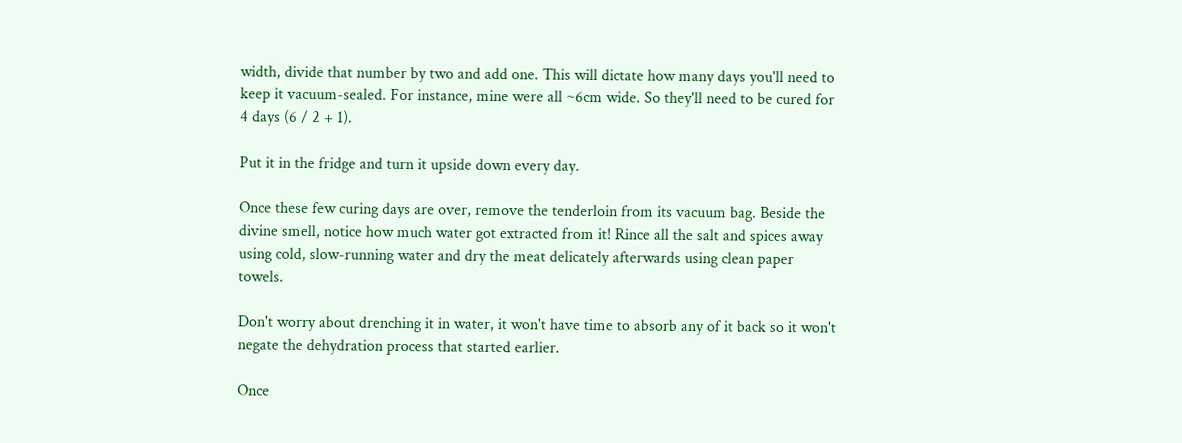width, divide that number by two and add one. This will dictate how many days you'll need to keep it vacuum-sealed. For instance, mine were all ~6cm wide. So they'll need to be cured for 4 days (6 / 2 + 1).

Put it in the fridge and turn it upside down every day.

Once these few curing days are over, remove the tenderloin from its vacuum bag. Beside the divine smell, notice how much water got extracted from it! Rince all the salt and spices away using cold, slow-running water and dry the meat delicately afterwards using clean paper towels.

Don't worry about drenching it in water, it won't have time to absorb any of it back so it won't negate the dehydration process that started earlier.

Once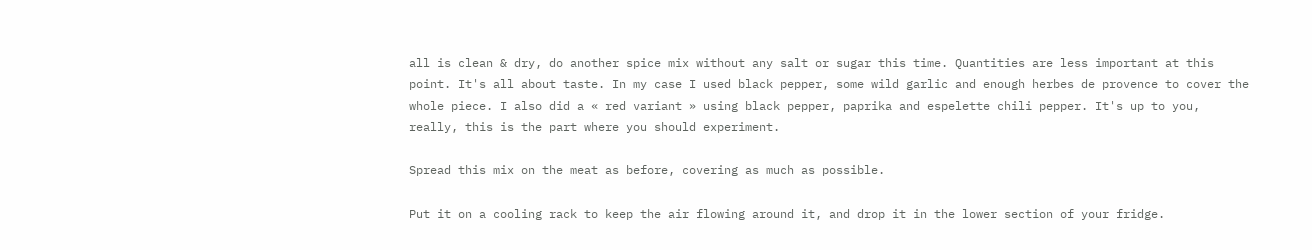all is clean & dry, do another spice mix without any salt or sugar this time. Quantities are less important at this point. It's all about taste. In my case I used black pepper, some wild garlic and enough herbes de provence to cover the whole piece. I also did a « red variant » using black pepper, paprika and espelette chili pepper. It's up to you, really, this is the part where you should experiment.

Spread this mix on the meat as before, covering as much as possible.

Put it on a cooling rack to keep the air flowing around it, and drop it in the lower section of your fridge.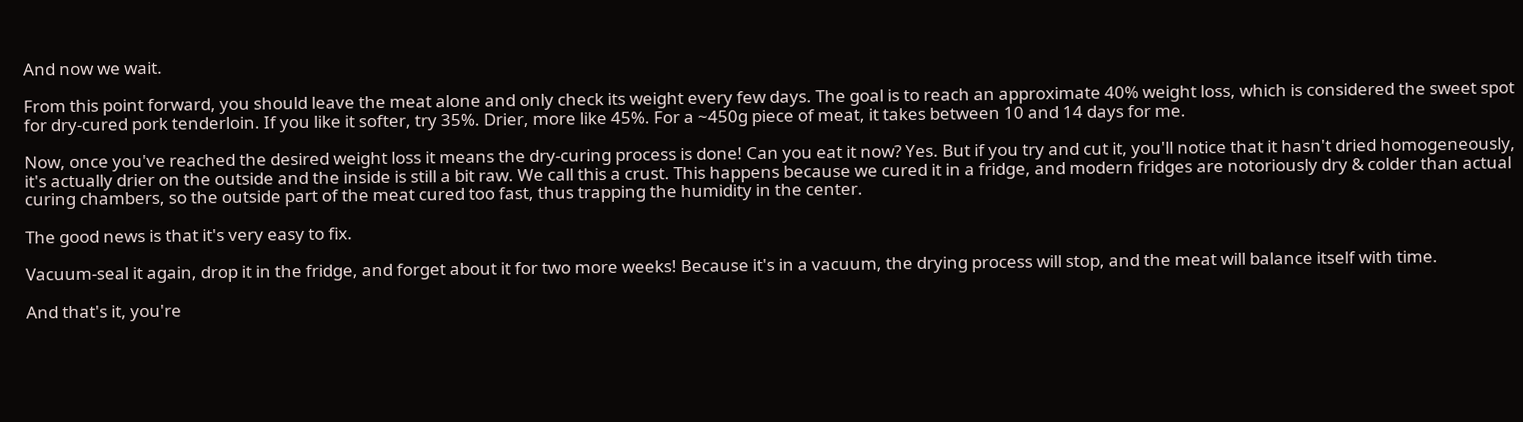And now we wait.

From this point forward, you should leave the meat alone and only check its weight every few days. The goal is to reach an approximate 40% weight loss, which is considered the sweet spot for dry-cured pork tenderloin. If you like it softer, try 35%. Drier, more like 45%. For a ~450g piece of meat, it takes between 10 and 14 days for me.

Now, once you've reached the desired weight loss it means the dry-curing process is done! Can you eat it now? Yes. But if you try and cut it, you'll notice that it hasn't dried homogeneously, it's actually drier on the outside and the inside is still a bit raw. We call this a crust. This happens because we cured it in a fridge, and modern fridges are notoriously dry & colder than actual curing chambers, so the outside part of the meat cured too fast, thus trapping the humidity in the center.

The good news is that it's very easy to fix.

Vacuum-seal it again, drop it in the fridge, and forget about it for two more weeks! Because it's in a vacuum, the drying process will stop, and the meat will balance itself with time.

And that's it, you're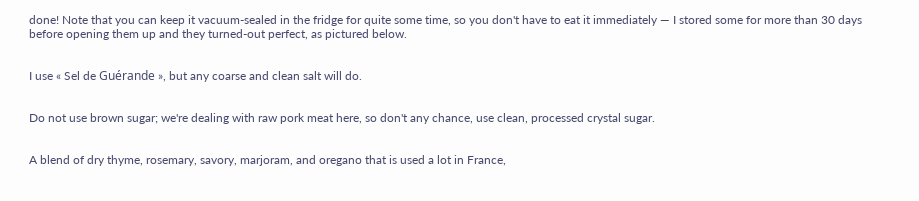done! Note that you can keep it vacuum-sealed in the fridge for quite some time, so you don't have to eat it immediately — I stored some for more than 30 days before opening them up and they turned-out perfect, as pictured below.


I use « Sel de Guérande », but any coarse and clean salt will do.


Do not use brown sugar; we're dealing with raw pork meat here, so don't any chance, use clean, processed crystal sugar.


A blend of dry thyme, rosemary, savory, marjoram, and oregano that is used a lot in France,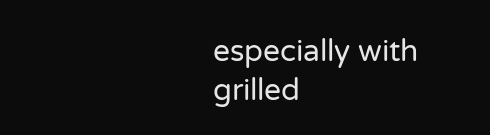especially with grilled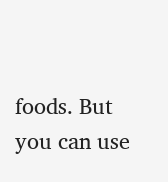foods. But you can use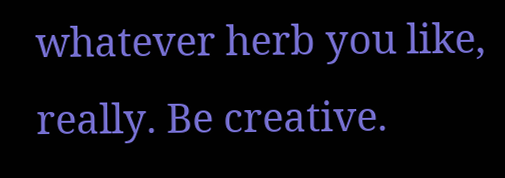whatever herb you like, really. Be creative.